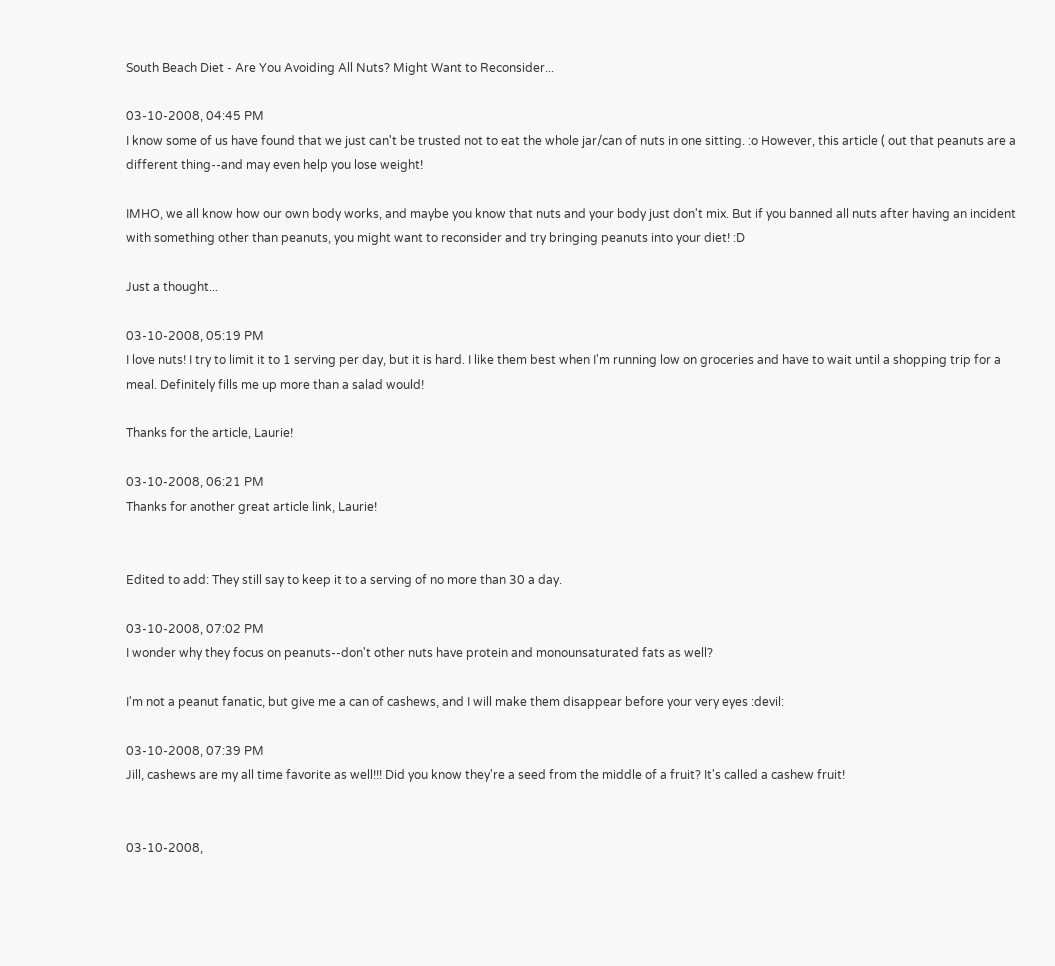South Beach Diet - Are You Avoiding All Nuts? Might Want to Reconsider...

03-10-2008, 04:45 PM
I know some of us have found that we just can't be trusted not to eat the whole jar/can of nuts in one sitting. :o However, this article ( out that peanuts are a different thing--and may even help you lose weight!

IMHO, we all know how our own body works, and maybe you know that nuts and your body just don't mix. But if you banned all nuts after having an incident with something other than peanuts, you might want to reconsider and try bringing peanuts into your diet! :D

Just a thought...

03-10-2008, 05:19 PM
I love nuts! I try to limit it to 1 serving per day, but it is hard. I like them best when I'm running low on groceries and have to wait until a shopping trip for a meal. Definitely fills me up more than a salad would!

Thanks for the article, Laurie!

03-10-2008, 06:21 PM
Thanks for another great article link, Laurie!


Edited to add: They still say to keep it to a serving of no more than 30 a day.

03-10-2008, 07:02 PM
I wonder why they focus on peanuts--don't other nuts have protein and monounsaturated fats as well?

I'm not a peanut fanatic, but give me a can of cashews, and I will make them disappear before your very eyes :devil:

03-10-2008, 07:39 PM
Jill, cashews are my all time favorite as well!!! Did you know they're a seed from the middle of a fruit? It's called a cashew fruit!


03-10-2008,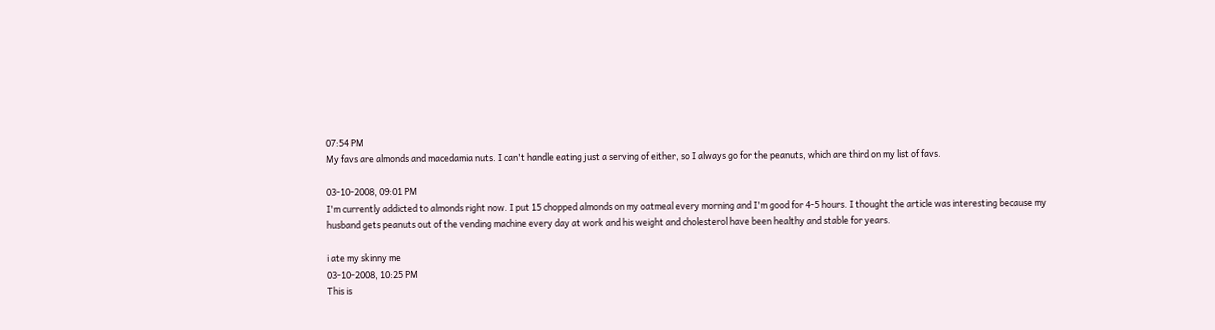07:54 PM
My favs are almonds and macedamia nuts. I can't handle eating just a serving of either, so I always go for the peanuts, which are third on my list of favs.

03-10-2008, 09:01 PM
I'm currently addicted to almonds right now. I put 15 chopped almonds on my oatmeal every morning and I'm good for 4-5 hours. I thought the article was interesting because my husband gets peanuts out of the vending machine every day at work and his weight and cholesterol have been healthy and stable for years.

i ate my skinny me
03-10-2008, 10:25 PM
This is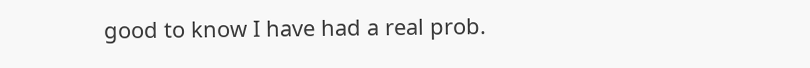good to know I have had a real prob.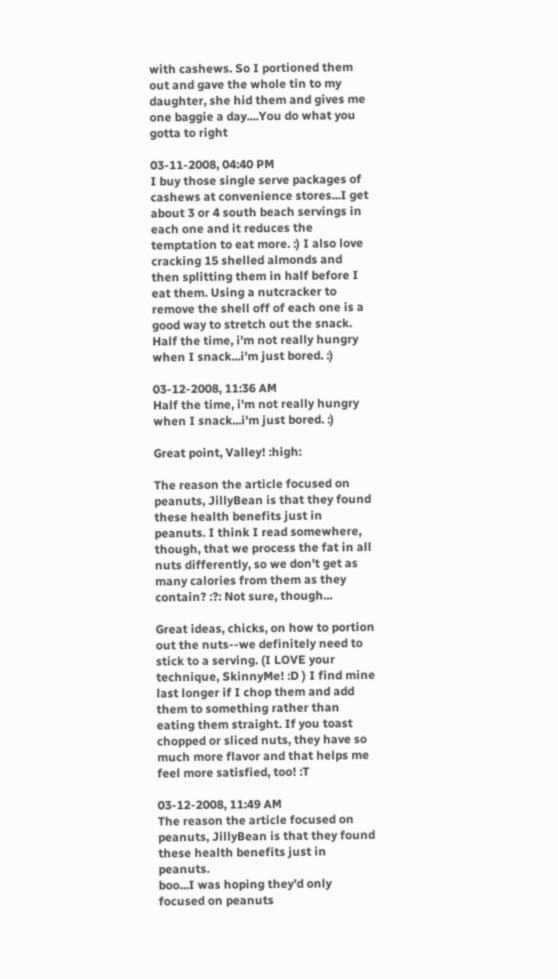with cashews. So I portioned them out and gave the whole tin to my daughter, she hid them and gives me one baggie a day....You do what you gotta to right

03-11-2008, 04:40 PM
I buy those single serve packages of cashews at convenience stores...I get about 3 or 4 south beach servings in each one and it reduces the temptation to eat more. :) I also love cracking 15 shelled almonds and then splitting them in half before I eat them. Using a nutcracker to remove the shell off of each one is a good way to stretch out the snack. Half the time, i'm not really hungry when I snack...i'm just bored. :)

03-12-2008, 11:36 AM
Half the time, i'm not really hungry when I snack...i'm just bored. :)

Great point, Valley! :high:

The reason the article focused on peanuts, JillyBean is that they found these health benefits just in peanuts. I think I read somewhere, though, that we process the fat in all nuts differently, so we don't get as many calories from them as they contain? :?: Not sure, though...

Great ideas, chicks, on how to portion out the nuts--we definitely need to stick to a serving. (I LOVE your technique, SkinnyMe! :D ) I find mine last longer if I chop them and add them to something rather than eating them straight. If you toast chopped or sliced nuts, they have so much more flavor and that helps me feel more satisfied, too! :T

03-12-2008, 11:49 AM
The reason the article focused on peanuts, JillyBean is that they found these health benefits just in peanuts.
boo...I was hoping they'd only focused on peanuts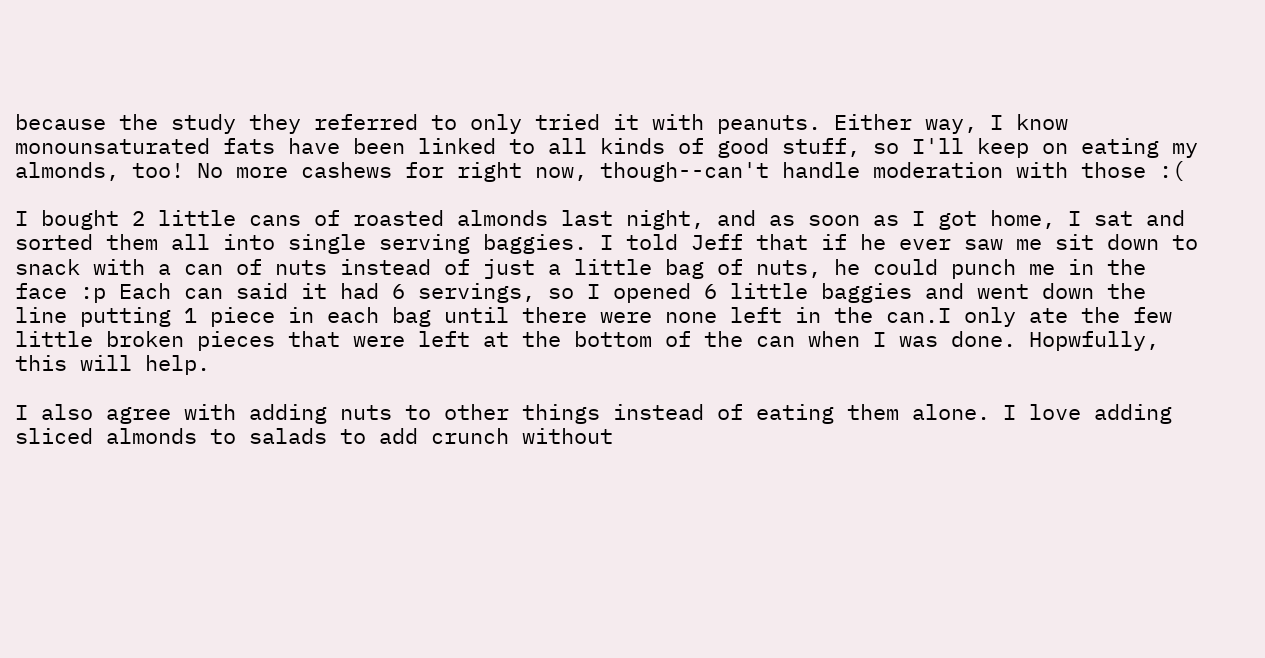because the study they referred to only tried it with peanuts. Either way, I know monounsaturated fats have been linked to all kinds of good stuff, so I'll keep on eating my almonds, too! No more cashews for right now, though--can't handle moderation with those :(

I bought 2 little cans of roasted almonds last night, and as soon as I got home, I sat and sorted them all into single serving baggies. I told Jeff that if he ever saw me sit down to snack with a can of nuts instead of just a little bag of nuts, he could punch me in the face :p Each can said it had 6 servings, so I opened 6 little baggies and went down the line putting 1 piece in each bag until there were none left in the can.I only ate the few little broken pieces that were left at the bottom of the can when I was done. Hopwfully, this will help.

I also agree with adding nuts to other things instead of eating them alone. I love adding sliced almonds to salads to add crunch without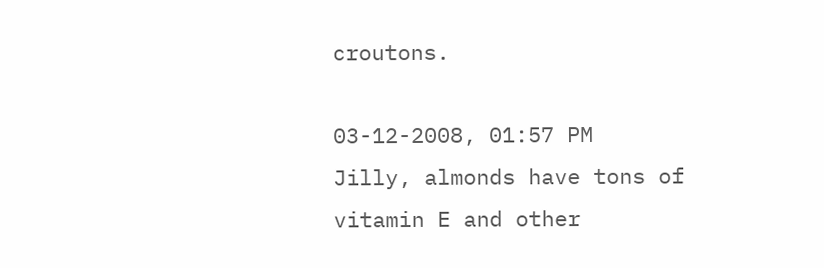croutons.

03-12-2008, 01:57 PM
Jilly, almonds have tons of vitamin E and other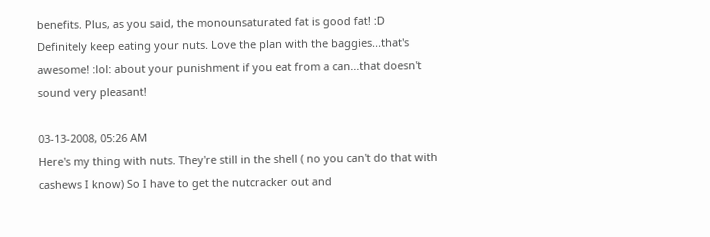benefits. Plus, as you said, the monounsaturated fat is good fat! :D Definitely keep eating your nuts. Love the plan with the baggies...that's awesome! :lol: about your punishment if you eat from a can...that doesn't sound very pleasant!

03-13-2008, 05:26 AM
Here's my thing with nuts. They're still in the shell ( no you can't do that with cashews I know) So I have to get the nutcracker out and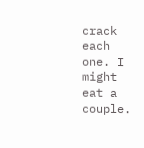crack each one. I might eat a couple.